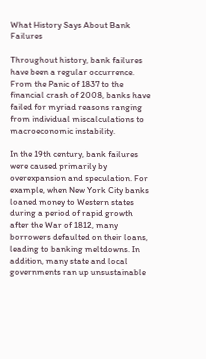What History Says About Bank Failures

Throughout history, bank failures have been a regular occurrence. From the Panic of 1837 to the financial crash of 2008, banks have failed for myriad reasons ranging from individual miscalculations to macroeconomic instability.

In the 19th century, bank failures were caused primarily by overexpansion and speculation. For example, when New York City banks loaned money to Western states during a period of rapid growth after the War of 1812, many borrowers defaulted on their loans, leading to banking meltdowns. In addition, many state and local governments ran up unsustainable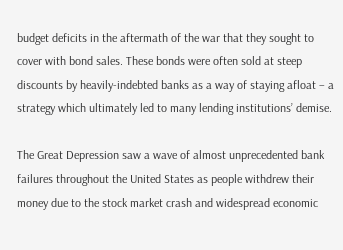budget deficits in the aftermath of the war that they sought to cover with bond sales. These bonds were often sold at steep discounts by heavily-indebted banks as a way of staying afloat – a strategy which ultimately led to many lending institutions’ demise.

The Great Depression saw a wave of almost unprecedented bank failures throughout the United States as people withdrew their money due to the stock market crash and widespread economic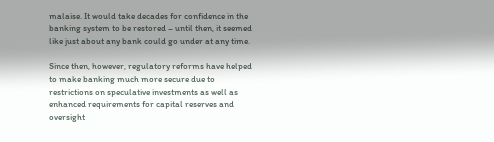malaise. It would take decades for confidence in the banking system to be restored – until then, it seemed like just about any bank could go under at any time.

Since then, however, regulatory reforms have helped to make banking much more secure due to restrictions on speculative investments as well as enhanced requirements for capital reserves and oversight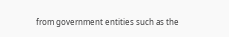from government entities such as the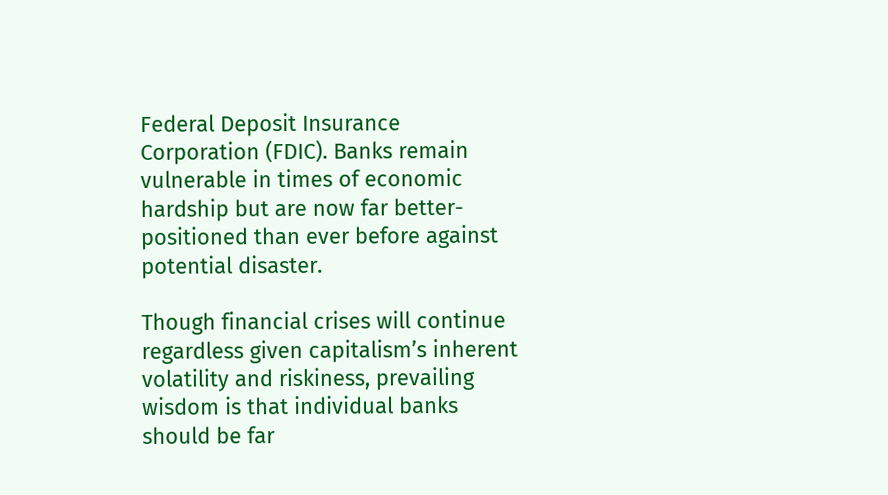Federal Deposit Insurance Corporation (FDIC). Banks remain vulnerable in times of economic hardship but are now far better-positioned than ever before against potential disaster.

Though financial crises will continue regardless given capitalism’s inherent volatility and riskiness, prevailing wisdom is that individual banks should be far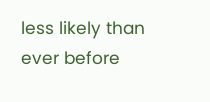less likely than ever before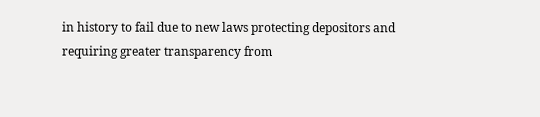in history to fail due to new laws protecting depositors and requiring greater transparency from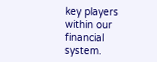key players within our financial system.